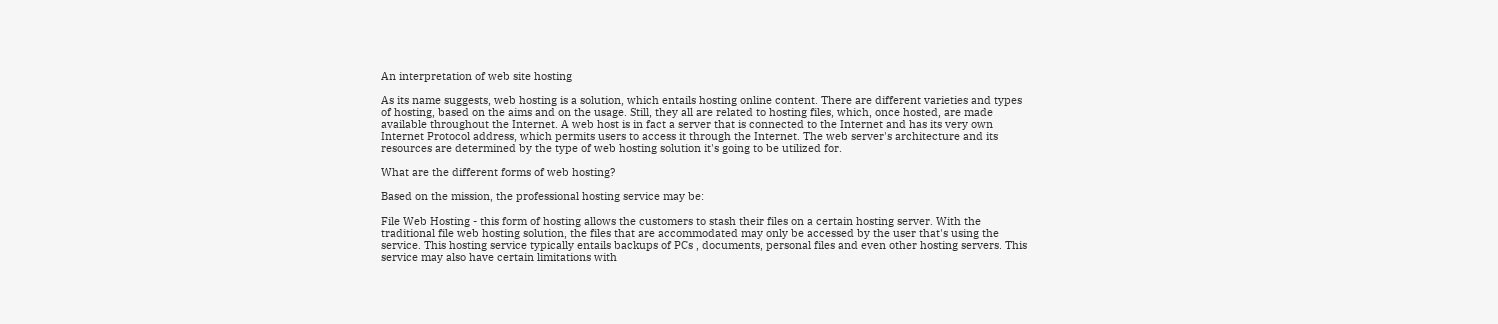An interpretation of web site hosting

As its name suggests, web hosting is a solution, which entails hosting online content. There are different varieties and types of hosting, based on the aims and on the usage. Still, they all are related to hosting files, which, once hosted, are made available throughout the Internet. A web host is in fact a server that is connected to the Internet and has its very own Internet Protocol address, which permits users to access it through the Internet. The web server's architecture and its resources are determined by the type of web hosting solution it's going to be utilized for.

What are the different forms of web hosting?

Based on the mission, the professional hosting service may be:

File Web Hosting - this form of hosting allows the customers to stash their files on a certain hosting server. With the traditional file web hosting solution, the files that are accommodated may only be accessed by the user that's using the service. This hosting service typically entails backups of PCs , documents, personal files and even other hosting servers. This service may also have certain limitations with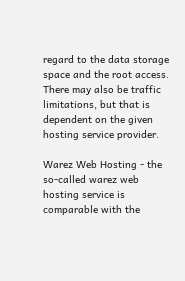regard to the data storage space and the root access. There may also be traffic limitations, but that is dependent on the given hosting service provider.

Warez Web Hosting - the so-called warez web hosting service is comparable with the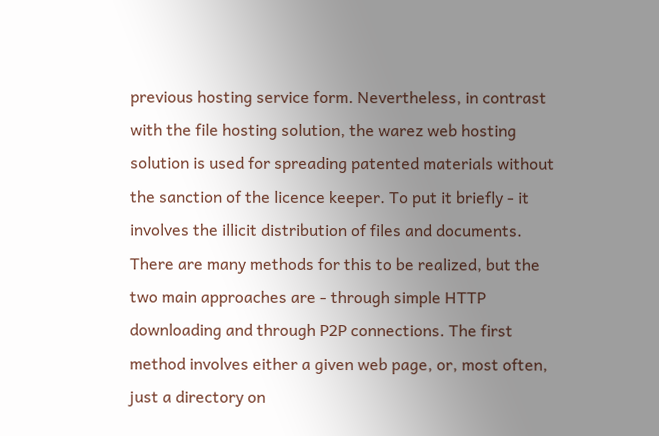previous hosting service form. Nevertheless, in contrast with the file hosting solution, the warez web hosting solution is used for spreading patented materials without the sanction of the licence keeper. To put it briefly - it involves the illicit distribution of files and documents. There are many methods for this to be realized, but the two main approaches are - through simple HTTP downloading and through P2P connections. The first method involves either a given web page, or, most often, just a directory on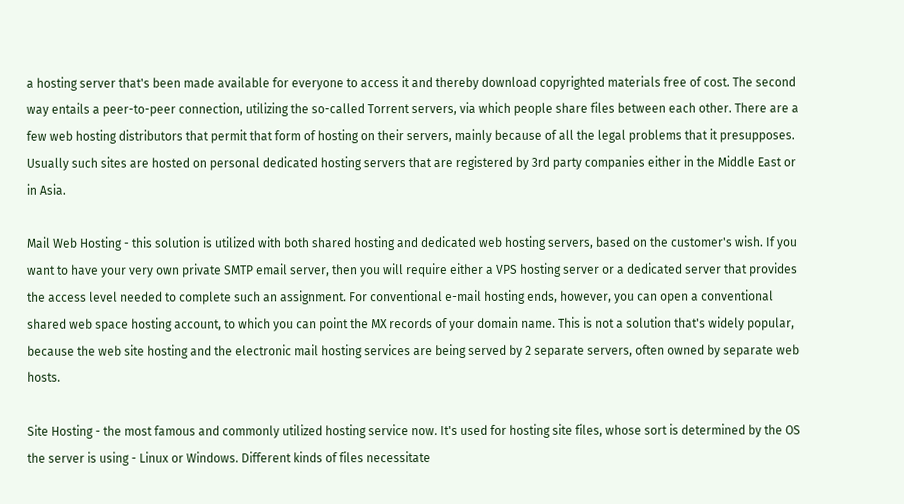a hosting server that's been made available for everyone to access it and thereby download copyrighted materials free of cost. The second way entails a peer-to-peer connection, utilizing the so-called Torrent servers, via which people share files between each other. There are a few web hosting distributors that permit that form of hosting on their servers, mainly because of all the legal problems that it presupposes. Usually such sites are hosted on personal dedicated hosting servers that are registered by 3rd party companies either in the Middle East or in Asia.

Mail Web Hosting - this solution is utilized with both shared hosting and dedicated web hosting servers, based on the customer's wish. If you want to have your very own private SMTP email server, then you will require either a VPS hosting server or a dedicated server that provides the access level needed to complete such an assignment. For conventional e-mail hosting ends, however, you can open a conventional shared web space hosting account, to which you can point the MX records of your domain name. This is not a solution that's widely popular, because the web site hosting and the electronic mail hosting services are being served by 2 separate servers, often owned by separate web hosts.

Site Hosting - the most famous and commonly utilized hosting service now. It's used for hosting site files, whose sort is determined by the OS the server is using - Linux or Windows. Different kinds of files necessitate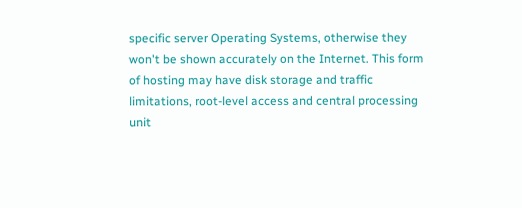specific server Operating Systems, otherwise they won't be shown accurately on the Internet. This form of hosting may have disk storage and traffic limitations, root-level access and central processing unit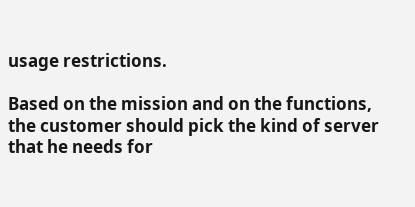usage restrictions.

Based on the mission and on the functions, the customer should pick the kind of server that he needs for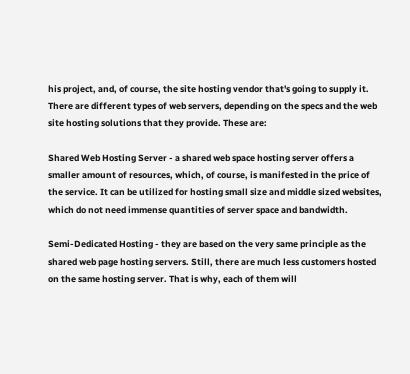his project, and, of course, the site hosting vendor that's going to supply it. There are different types of web servers, depending on the specs and the web site hosting solutions that they provide. These are:

Shared Web Hosting Server - a shared web space hosting server offers a smaller amount of resources, which, of course, is manifested in the price of the service. It can be utilized for hosting small size and middle sized websites, which do not need immense quantities of server space and bandwidth.

Semi-Dedicated Hosting - they are based on the very same principle as the shared web page hosting servers. Still, there are much less customers hosted on the same hosting server. That is why, each of them will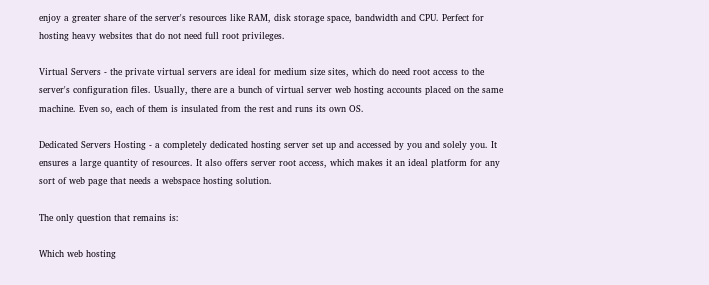enjoy a greater share of the server's resources like RAM, disk storage space, bandwidth and CPU. Perfect for hosting heavy websites that do not need full root privileges.

Virtual Servers - the private virtual servers are ideal for medium size sites, which do need root access to the server's configuration files. Usually, there are a bunch of virtual server web hosting accounts placed on the same machine. Even so, each of them is insulated from the rest and runs its own OS.

Dedicated Servers Hosting - a completely dedicated hosting server set up and accessed by you and solely you. It ensures a large quantity of resources. It also offers server root access, which makes it an ideal platform for any sort of web page that needs a webspace hosting solution.

The only question that remains is:

Which web hosting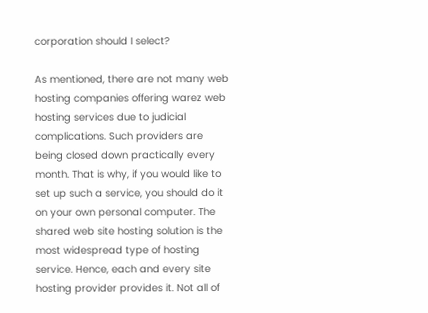corporation should I select?

As mentioned, there are not many web hosting companies offering warez web hosting services due to judicial complications. Such providers are being closed down practically every month. That is why, if you would like to set up such a service, you should do it on your own personal computer. The shared web site hosting solution is the most widespread type of hosting service. Hence, each and every site hosting provider provides it. Not all of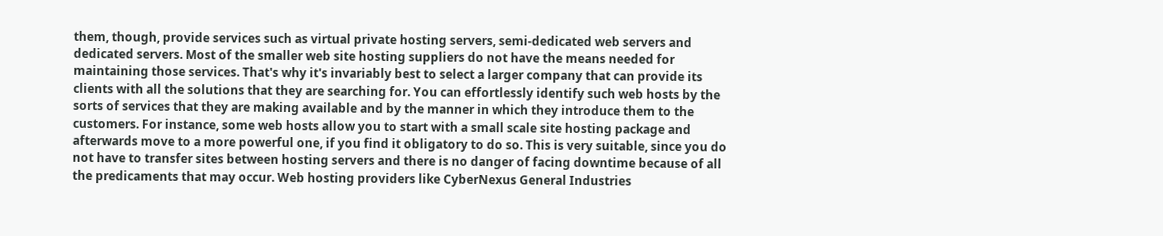them, though, provide services such as virtual private hosting servers, semi-dedicated web servers and dedicated servers. Most of the smaller web site hosting suppliers do not have the means needed for maintaining those services. That's why it's invariably best to select a larger company that can provide its clients with all the solutions that they are searching for. You can effortlessly identify such web hosts by the sorts of services that they are making available and by the manner in which they introduce them to the customers. For instance, some web hosts allow you to start with a small scale site hosting package and afterwards move to a more powerful one, if you find it obligatory to do so. This is very suitable, since you do not have to transfer sites between hosting servers and there is no danger of facing downtime because of all the predicaments that may occur. Web hosting providers like CyberNexus General Industries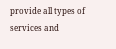provide all types of services and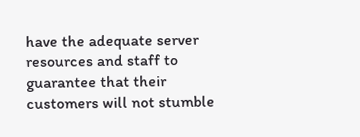have the adequate server resources and staff to guarantee that their customers will not stumble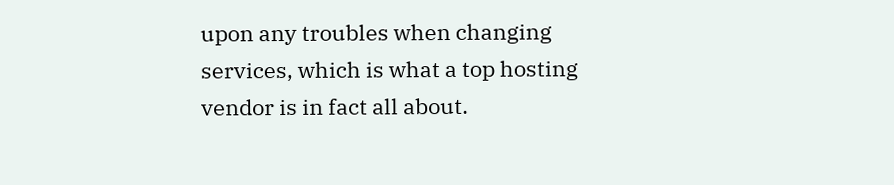upon any troubles when changing services, which is what a top hosting vendor is in fact all about.